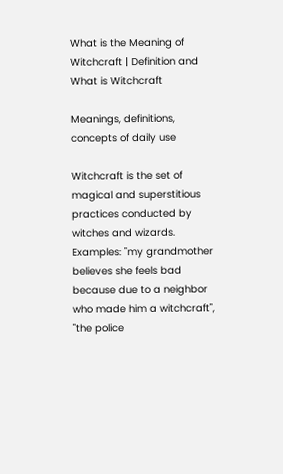What is the Meaning of Witchcraft | Definition and What is Witchcraft

Meanings, definitions, concepts of daily use

Witchcraft is the set of magical and superstitious practices conducted by witches and wizards. Examples: "my grandmother believes she feels bad because due to a neighbor who made him a witchcraft", "the police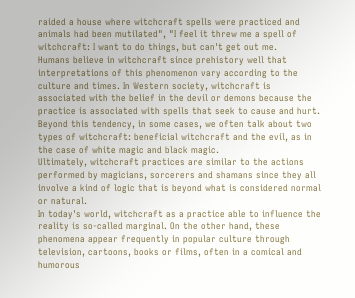raided a house where witchcraft spells were practiced and animals had been mutilated", "I feel it threw me a spell of witchcraft: I want to do things, but can't get out me.
Humans believe in witchcraft since prehistory well that interpretations of this phenomenon vary according to the culture and times. In Western society, witchcraft is associated with the belief in the devil or demons because the practice is associated with spells that seek to cause and hurt.
Beyond this tendency, in some cases, we often talk about two types of witchcraft: beneficial witchcraft and the evil, as in the case of white magic and black magic.
Ultimately, witchcraft practices are similar to the actions performed by magicians, sorcerers and shamans since they all involve a kind of logic that is beyond what is considered normal or natural.
In today's world, witchcraft as a practice able to influence the reality is so-called marginal. On the other hand, these phenomena appear frequently in popular culture through television, cartoons, books or films, often in a comical and humorous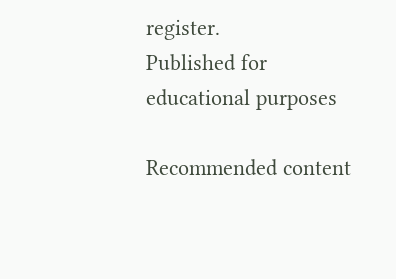register.
Published for educational purposes

Recommended content